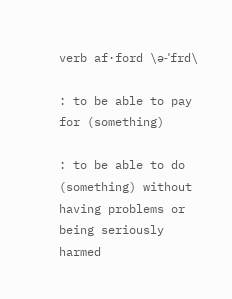verb af·ford \ə-ˈfrd\

: to be able to pay for (something)

: to be able to do (something) without having problems or being seriously harmed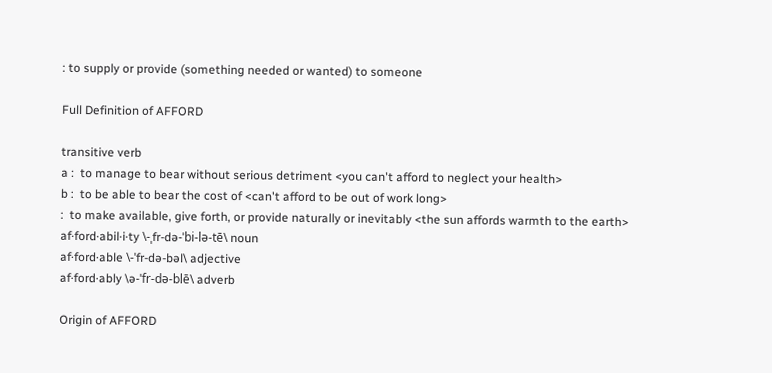: to supply or provide (something needed or wanted) to someone

Full Definition of AFFORD

transitive verb
a :  to manage to bear without serious detriment <you can't afford to neglect your health>
b :  to be able to bear the cost of <can't afford to be out of work long>
:  to make available, give forth, or provide naturally or inevitably <the sun affords warmth to the earth>
af·ford·abil·i·ty \-ˌfr-də-ˈbi-lə-tē\ noun
af·ford·able \-ˈfr-də-bəl\ adjective
af·ford·ably \ə-ˈfr-də-blē\ adverb

Origin of AFFORD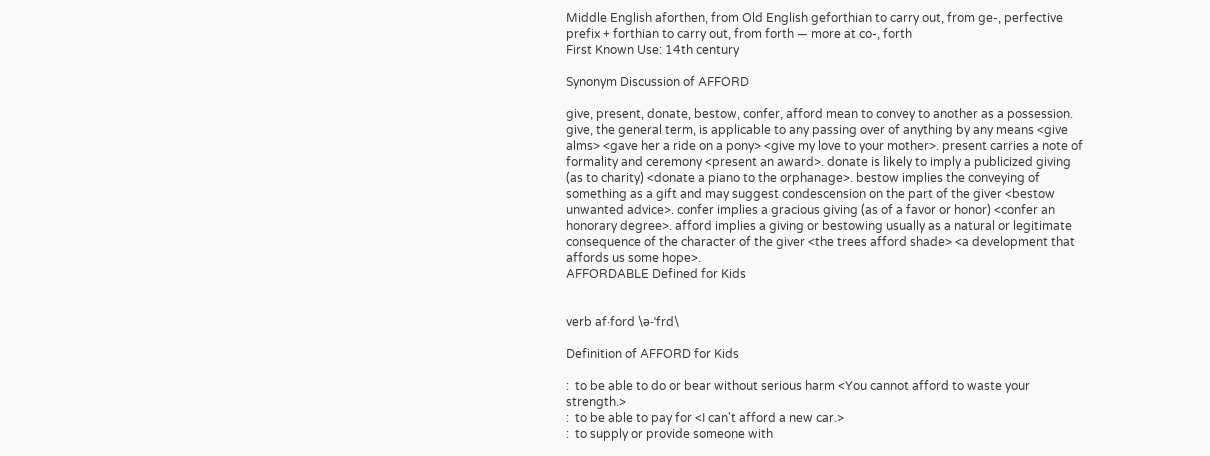Middle English aforthen, from Old English geforthian to carry out, from ge-, perfective prefix + forthian to carry out, from forth — more at co-, forth
First Known Use: 14th century

Synonym Discussion of AFFORD

give, present, donate, bestow, confer, afford mean to convey to another as a possession. give, the general term, is applicable to any passing over of anything by any means <give alms> <gave her a ride on a pony> <give my love to your mother>. present carries a note of formality and ceremony <present an award>. donate is likely to imply a publicized giving (as to charity) <donate a piano to the orphanage>. bestow implies the conveying of something as a gift and may suggest condescension on the part of the giver <bestow unwanted advice>. confer implies a gracious giving (as of a favor or honor) <confer an honorary degree>. afford implies a giving or bestowing usually as a natural or legitimate consequence of the character of the giver <the trees afford shade> <a development that affords us some hope>.
AFFORDABLE Defined for Kids


verb af·ford \ə-ˈfrd\

Definition of AFFORD for Kids

:  to be able to do or bear without serious harm <You cannot afford to waste your strength.>
:  to be able to pay for <I can't afford a new car.>
:  to supply or provide someone with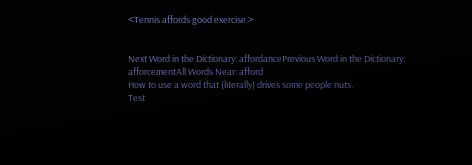<Tennis affords good exercise.>


Next Word in the Dictionary: affordancePrevious Word in the Dictionary: afforcementAll Words Near: afford
How to use a word that (literally) drives some people nuts.
Test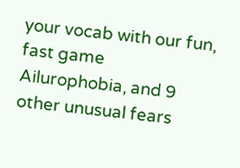your vocab with our fun, fast game
Ailurophobia, and 9 other unusual fears